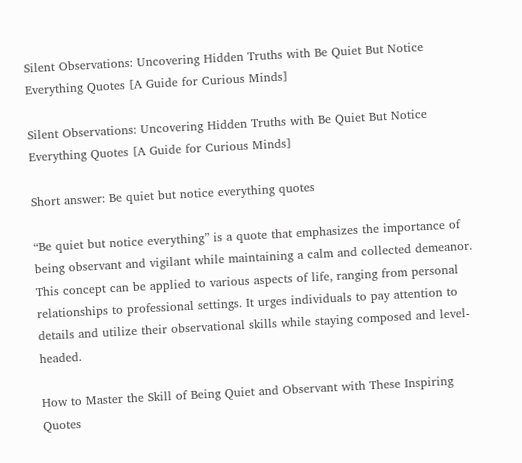Silent Observations: Uncovering Hidden Truths with Be Quiet But Notice Everything Quotes [A Guide for Curious Minds]

Silent Observations: Uncovering Hidden Truths with Be Quiet But Notice Everything Quotes [A Guide for Curious Minds]

Short answer: Be quiet but notice everything quotes

“Be quiet but notice everything” is a quote that emphasizes the importance of being observant and vigilant while maintaining a calm and collected demeanor. This concept can be applied to various aspects of life, ranging from personal relationships to professional settings. It urges individuals to pay attention to details and utilize their observational skills while staying composed and level-headed.

How to Master the Skill of Being Quiet and Observant with These Inspiring Quotes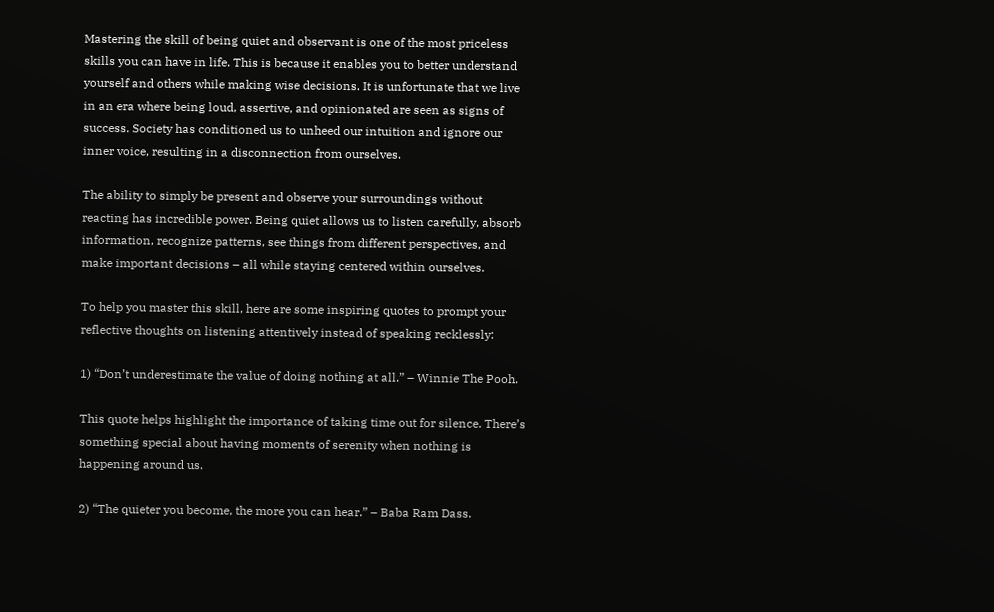Mastering the skill of being quiet and observant is one of the most priceless skills you can have in life. This is because it enables you to better understand yourself and others while making wise decisions. It is unfortunate that we live in an era where being loud, assertive, and opinionated are seen as signs of success. Society has conditioned us to unheed our intuition and ignore our inner voice, resulting in a disconnection from ourselves.

The ability to simply be present and observe your surroundings without reacting has incredible power. Being quiet allows us to listen carefully, absorb information, recognize patterns, see things from different perspectives, and make important decisions – all while staying centered within ourselves.

To help you master this skill, here are some inspiring quotes to prompt your reflective thoughts on listening attentively instead of speaking recklessly:

1) “Don’t underestimate the value of doing nothing at all.” – Winnie The Pooh.

This quote helps highlight the importance of taking time out for silence. There’s something special about having moments of serenity when nothing is happening around us.

2) “The quieter you become, the more you can hear.” – Baba Ram Dass.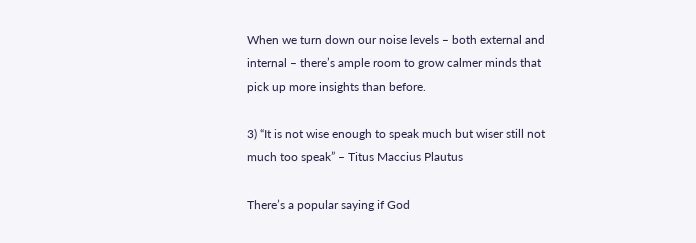When we turn down our noise levels – both external and internal – there’s ample room to grow calmer minds that pick up more insights than before.

3) “It is not wise enough to speak much but wiser still not much too speak” – Titus Maccius Plautus

There’s a popular saying if God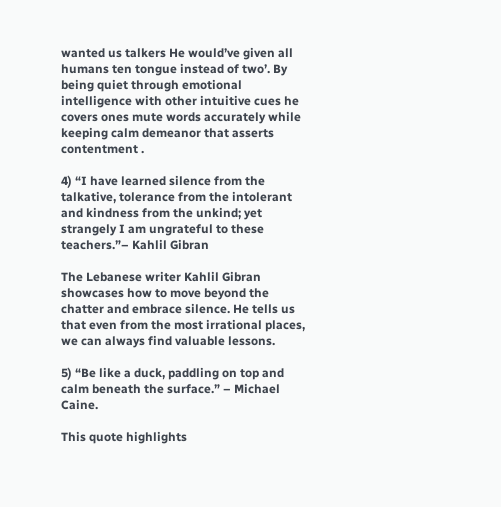wanted us talkers He would’ve given all humans ten tongue instead of two’. By being quiet through emotional intelligence with other intuitive cues he covers ones mute words accurately while keeping calm demeanor that asserts contentment .

4) “I have learned silence from the talkative, tolerance from the intolerant and kindness from the unkind; yet strangely I am ungrateful to these teachers.”– Kahlil Gibran

The Lebanese writer Kahlil Gibran showcases how to move beyond the chatter and embrace silence. He tells us that even from the most irrational places, we can always find valuable lessons.

5) “Be like a duck, paddling on top and calm beneath the surface.” – Michael Caine.

This quote highlights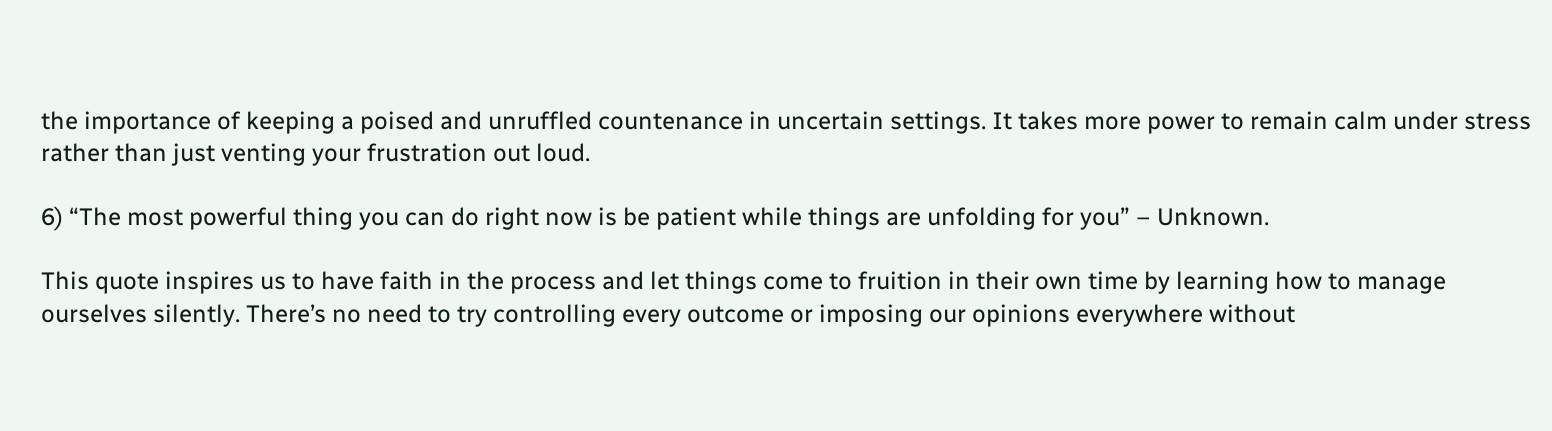the importance of keeping a poised and unruffled countenance in uncertain settings. It takes more power to remain calm under stress rather than just venting your frustration out loud.

6) “The most powerful thing you can do right now is be patient while things are unfolding for you” – Unknown.

This quote inspires us to have faith in the process and let things come to fruition in their own time by learning how to manage ourselves silently. There’s no need to try controlling every outcome or imposing our opinions everywhere without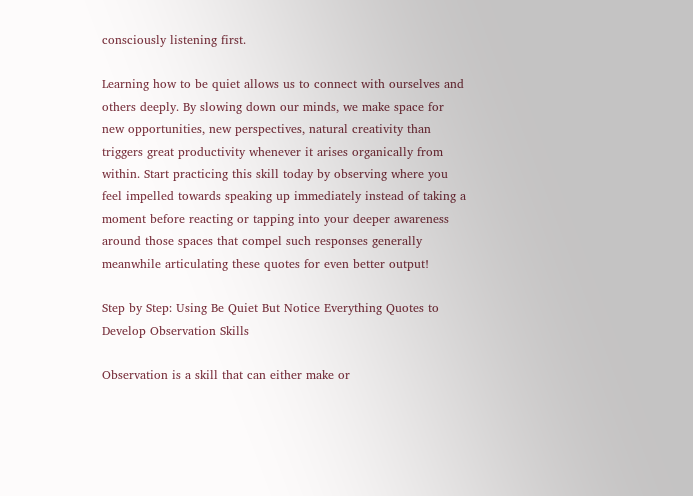consciously listening first.

Learning how to be quiet allows us to connect with ourselves and others deeply. By slowing down our minds, we make space for new opportunities, new perspectives, natural creativity than triggers great productivity whenever it arises organically from within. Start practicing this skill today by observing where you feel impelled towards speaking up immediately instead of taking a moment before reacting or tapping into your deeper awareness around those spaces that compel such responses generally meanwhile articulating these quotes for even better output!

Step by Step: Using Be Quiet But Notice Everything Quotes to Develop Observation Skills

Observation is a skill that can either make or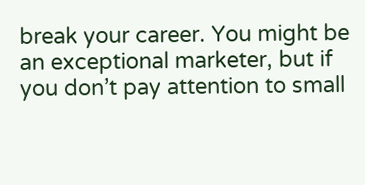break your career. You might be an exceptional marketer, but if you don’t pay attention to small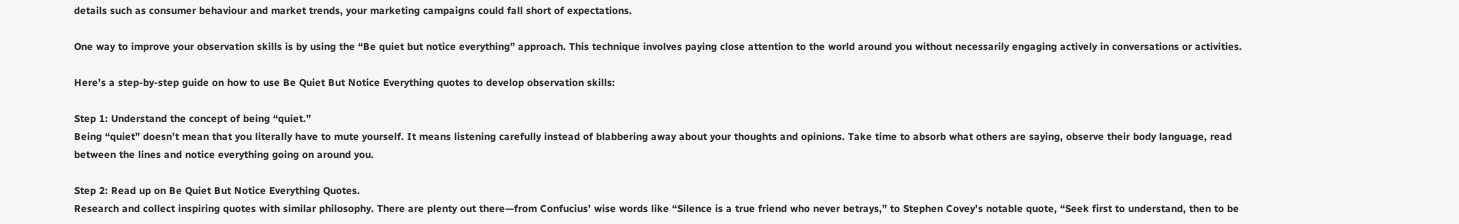details such as consumer behaviour and market trends, your marketing campaigns could fall short of expectations.

One way to improve your observation skills is by using the “Be quiet but notice everything” approach. This technique involves paying close attention to the world around you without necessarily engaging actively in conversations or activities.

Here’s a step-by-step guide on how to use Be Quiet But Notice Everything quotes to develop observation skills:

Step 1: Understand the concept of being “quiet.”
Being “quiet” doesn’t mean that you literally have to mute yourself. It means listening carefully instead of blabbering away about your thoughts and opinions. Take time to absorb what others are saying, observe their body language, read between the lines and notice everything going on around you.

Step 2: Read up on Be Quiet But Notice Everything Quotes.
Research and collect inspiring quotes with similar philosophy. There are plenty out there—from Confucius’ wise words like “Silence is a true friend who never betrays,” to Stephen Covey’s notable quote, “Seek first to understand, then to be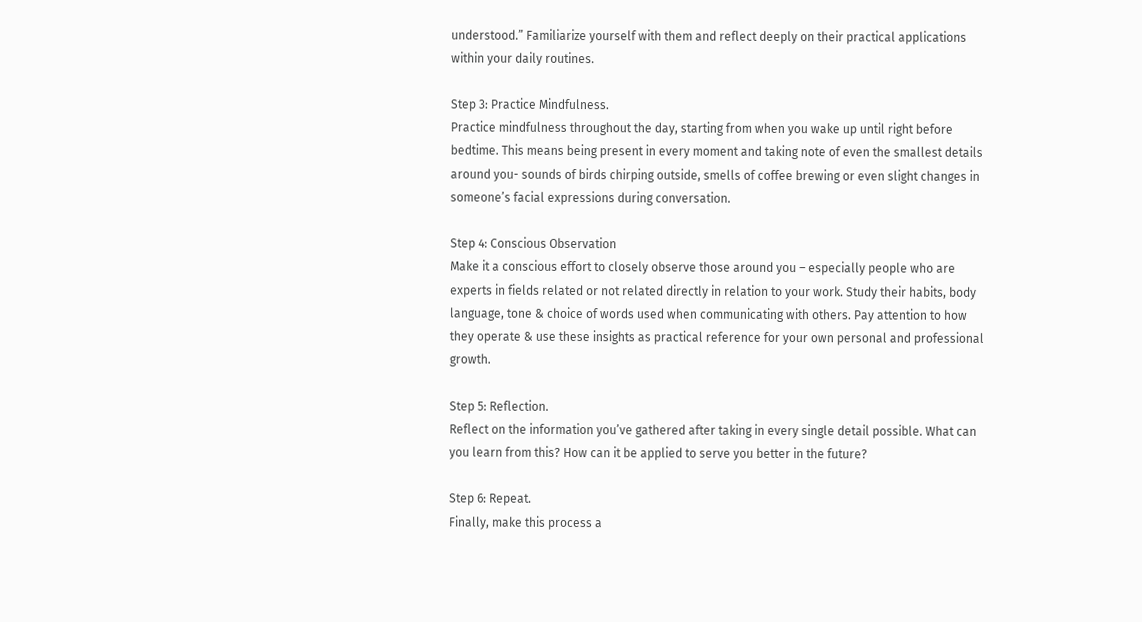understood.” Familiarize yourself with them and reflect deeply on their practical applications within your daily routines.

Step 3: Practice Mindfulness.
Practice mindfulness throughout the day, starting from when you wake up until right before bedtime. This means being present in every moment and taking note of even the smallest details around you- sounds of birds chirping outside, smells of coffee brewing or even slight changes in someone’s facial expressions during conversation.

Step 4: Conscious Observation
Make it a conscious effort to closely observe those around you – especially people who are experts in fields related or not related directly in relation to your work. Study their habits, body language, tone & choice of words used when communicating with others. Pay attention to how they operate & use these insights as practical reference for your own personal and professional growth.

Step 5: Reflection.
Reflect on the information you’ve gathered after taking in every single detail possible. What can you learn from this? How can it be applied to serve you better in the future?

Step 6: Repeat.
Finally, make this process a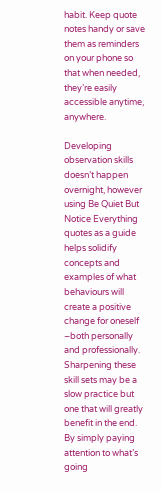habit. Keep quote notes handy or save them as reminders on your phone so that when needed, they’re easily accessible anytime, anywhere.

Developing observation skills doesn’t happen overnight, however using Be Quiet But Notice Everything quotes as a guide helps solidify concepts and examples of what behaviours will create a positive change for oneself –both personally and professionally. Sharpening these skill sets may be a slow practice but one that will greatly benefit in the end. By simply paying attention to what’s going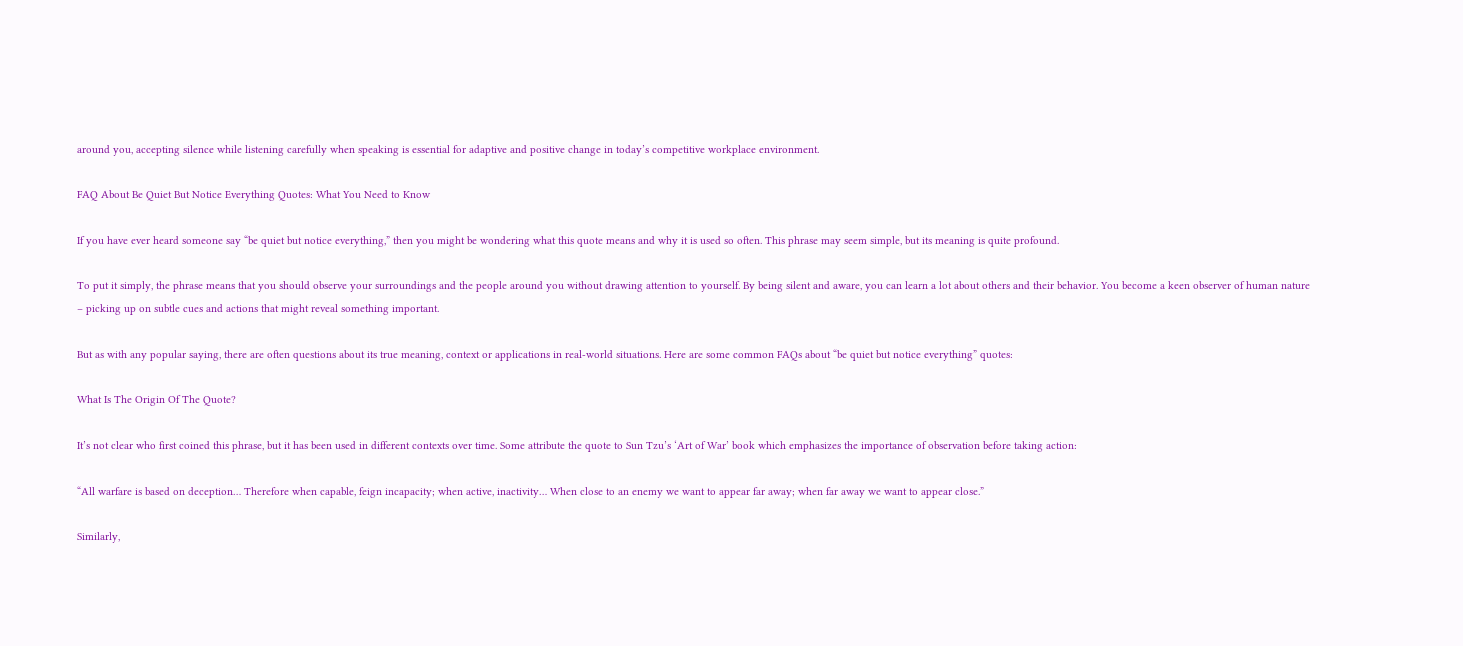around you, accepting silence while listening carefully when speaking is essential for adaptive and positive change in today’s competitive workplace environment.

FAQ About Be Quiet But Notice Everything Quotes: What You Need to Know

If you have ever heard someone say “be quiet but notice everything,” then you might be wondering what this quote means and why it is used so often. This phrase may seem simple, but its meaning is quite profound.

To put it simply, the phrase means that you should observe your surroundings and the people around you without drawing attention to yourself. By being silent and aware, you can learn a lot about others and their behavior. You become a keen observer of human nature – picking up on subtle cues and actions that might reveal something important.

But as with any popular saying, there are often questions about its true meaning, context or applications in real-world situations. Here are some common FAQs about “be quiet but notice everything” quotes:

What Is The Origin Of The Quote?

It’s not clear who first coined this phrase, but it has been used in different contexts over time. Some attribute the quote to Sun Tzu’s ‘Art of War’ book which emphasizes the importance of observation before taking action:

“All warfare is based on deception… Therefore when capable, feign incapacity; when active, inactivity… When close to an enemy we want to appear far away; when far away we want to appear close.”

Similarly,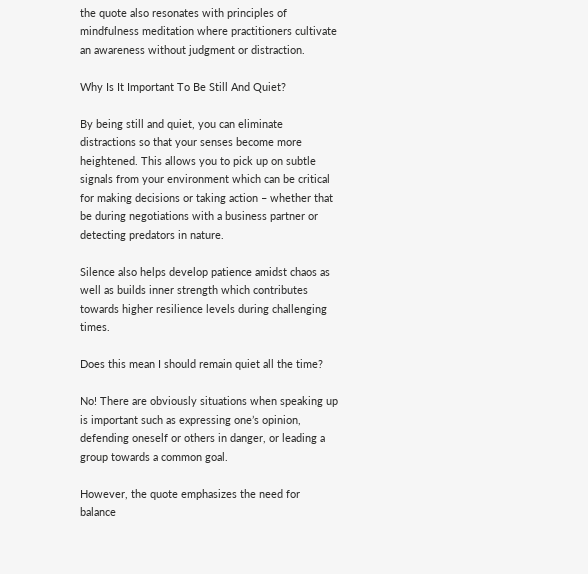the quote also resonates with principles of mindfulness meditation where practitioners cultivate an awareness without judgment or distraction.

Why Is It Important To Be Still And Quiet?

By being still and quiet, you can eliminate distractions so that your senses become more heightened. This allows you to pick up on subtle signals from your environment which can be critical for making decisions or taking action – whether that be during negotiations with a business partner or detecting predators in nature.

Silence also helps develop patience amidst chaos as well as builds inner strength which contributes towards higher resilience levels during challenging times.

Does this mean I should remain quiet all the time?

No! There are obviously situations when speaking up is important such as expressing one’s opinion, defending oneself or others in danger, or leading a group towards a common goal.

However, the quote emphasizes the need for balance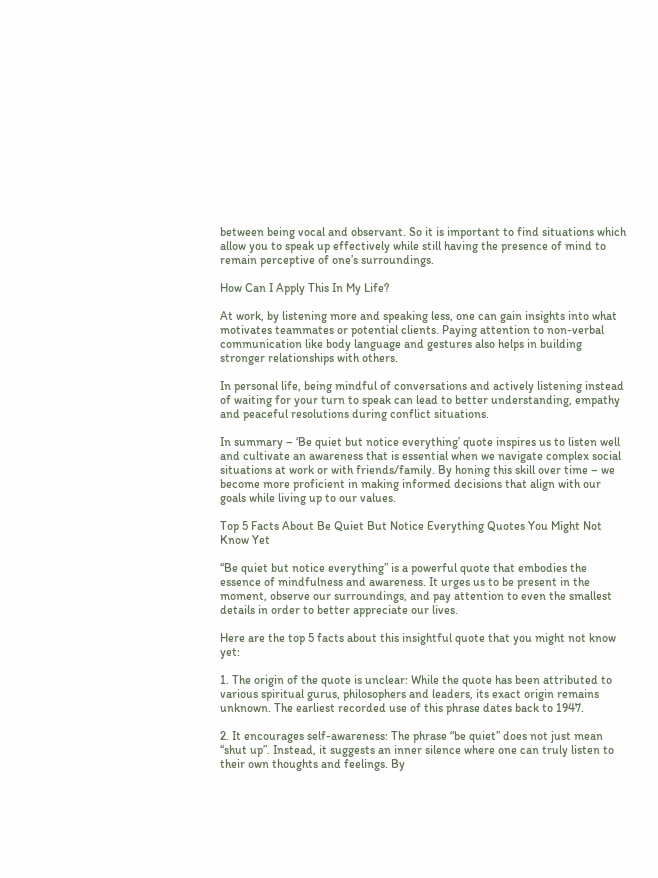between being vocal and observant. So it is important to find situations which allow you to speak up effectively while still having the presence of mind to remain perceptive of one’s surroundings.

How Can I Apply This In My Life?

At work, by listening more and speaking less, one can gain insights into what motivates teammates or potential clients. Paying attention to non-verbal communication like body language and gestures also helps in building stronger relationships with others.

In personal life, being mindful of conversations and actively listening instead of waiting for your turn to speak can lead to better understanding, empathy and peaceful resolutions during conflict situations.

In summary – ‘Be quiet but notice everything’ quote inspires us to listen well and cultivate an awareness that is essential when we navigate complex social situations at work or with friends/family. By honing this skill over time – we become more proficient in making informed decisions that align with our goals while living up to our values.

Top 5 Facts About Be Quiet But Notice Everything Quotes You Might Not Know Yet

“Be quiet but notice everything” is a powerful quote that embodies the essence of mindfulness and awareness. It urges us to be present in the moment, observe our surroundings, and pay attention to even the smallest details in order to better appreciate our lives.

Here are the top 5 facts about this insightful quote that you might not know yet:

1. The origin of the quote is unclear: While the quote has been attributed to various spiritual gurus, philosophers and leaders, its exact origin remains unknown. The earliest recorded use of this phrase dates back to 1947.

2. It encourages self-awareness: The phrase “be quiet” does not just mean “shut up”. Instead, it suggests an inner silence where one can truly listen to their own thoughts and feelings. By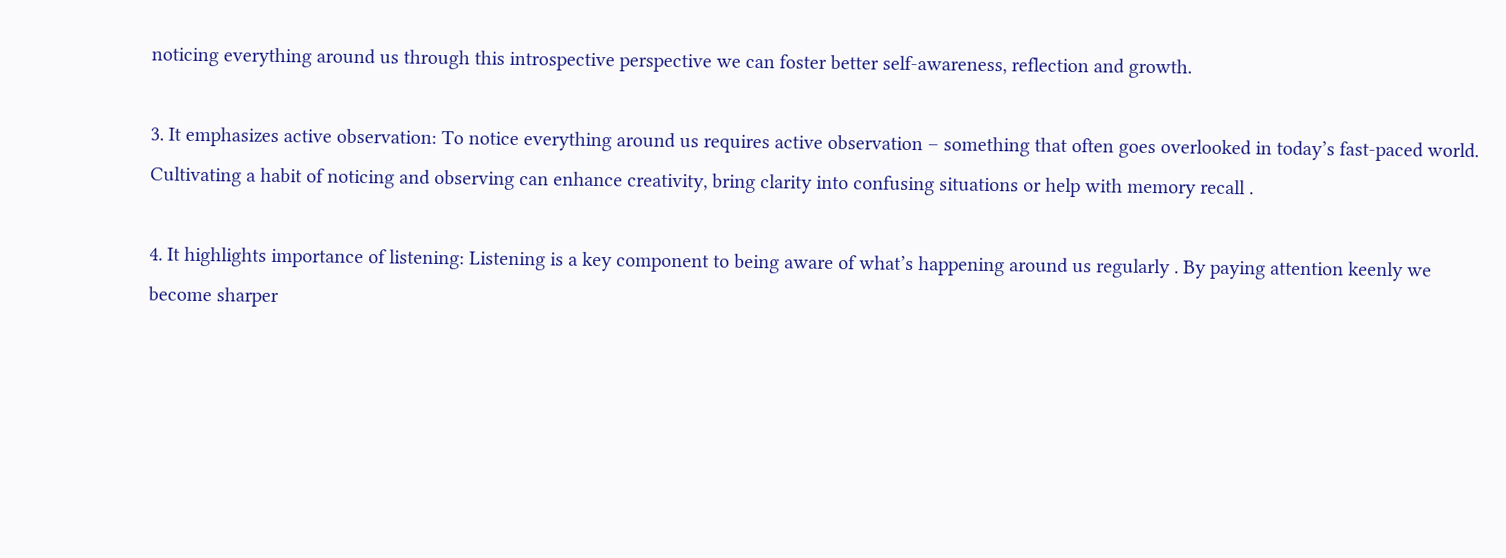noticing everything around us through this introspective perspective we can foster better self-awareness, reflection and growth.

3. It emphasizes active observation: To notice everything around us requires active observation – something that often goes overlooked in today’s fast-paced world. Cultivating a habit of noticing and observing can enhance creativity, bring clarity into confusing situations or help with memory recall .

4. It highlights importance of listening: Listening is a key component to being aware of what’s happening around us regularly . By paying attention keenly we become sharper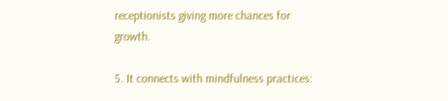receptionists giving more chances for growth.

5. It connects with mindfulness practices: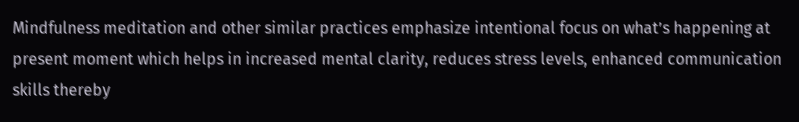Mindfulness meditation and other similar practices emphasize intentional focus on what’s happening at present moment which helps in increased mental clarity, reduces stress levels, enhanced communication skills thereby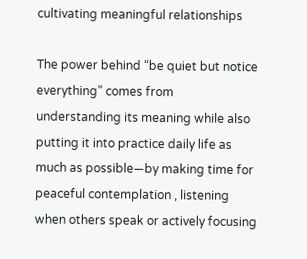cultivating meaningful relationships

The power behind “be quiet but notice everything” comes from understanding its meaning while also putting it into practice daily life as much as possible—by making time for peaceful contemplation , listening when others speak or actively focusing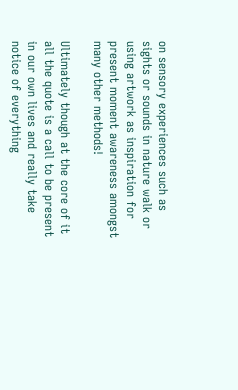on sensory experiences such as sights or sounds in nature walk or using artwork as inspiration for present moment awareness amongst many other methods!

Ultimately though at the core of it all the quote is a call to be present in our own lives and really take notice of everything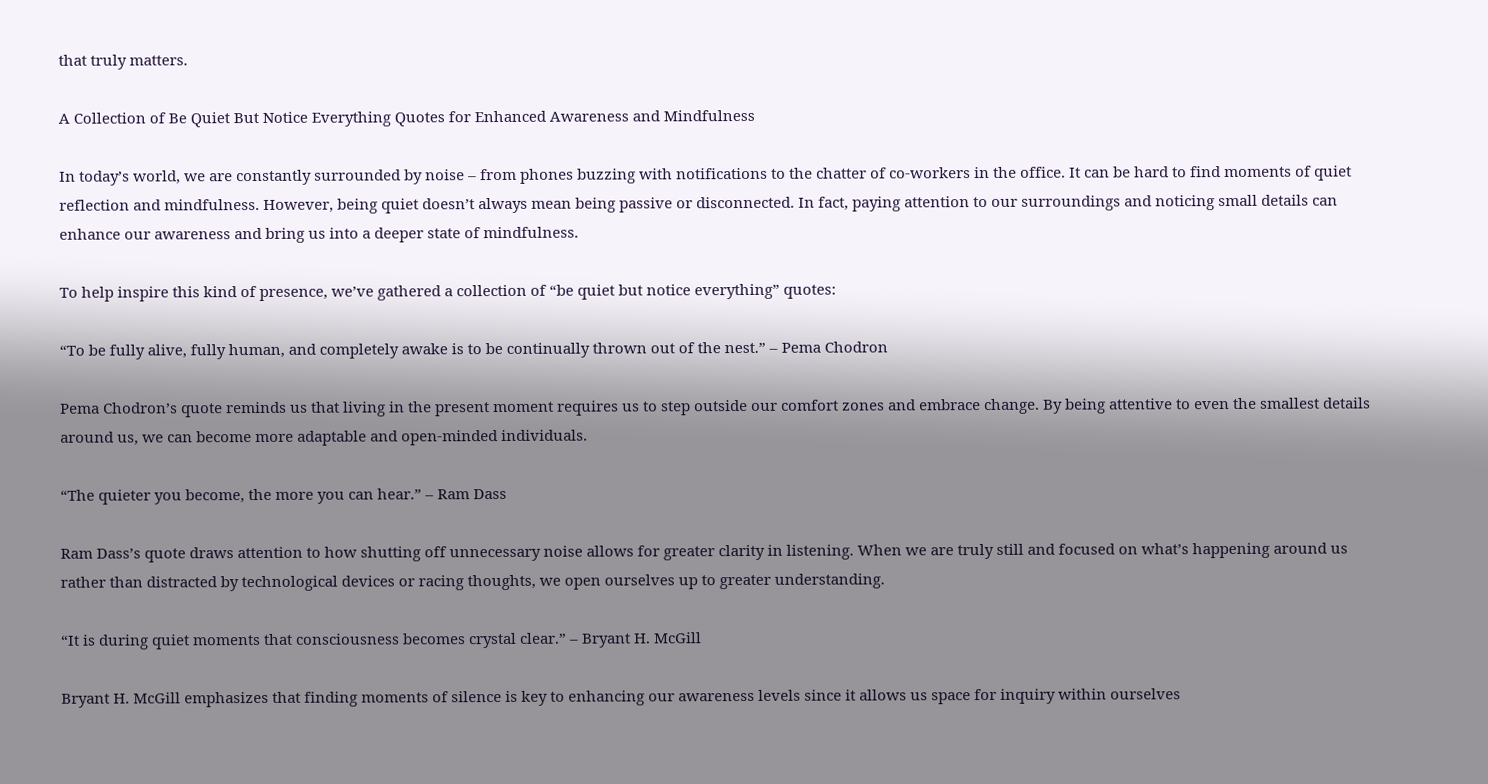that truly matters.

A Collection of Be Quiet But Notice Everything Quotes for Enhanced Awareness and Mindfulness

In today’s world, we are constantly surrounded by noise – from phones buzzing with notifications to the chatter of co-workers in the office. It can be hard to find moments of quiet reflection and mindfulness. However, being quiet doesn’t always mean being passive or disconnected. In fact, paying attention to our surroundings and noticing small details can enhance our awareness and bring us into a deeper state of mindfulness.

To help inspire this kind of presence, we’ve gathered a collection of “be quiet but notice everything” quotes:

“To be fully alive, fully human, and completely awake is to be continually thrown out of the nest.” – Pema Chodron

Pema Chodron’s quote reminds us that living in the present moment requires us to step outside our comfort zones and embrace change. By being attentive to even the smallest details around us, we can become more adaptable and open-minded individuals.

“The quieter you become, the more you can hear.” – Ram Dass

Ram Dass’s quote draws attention to how shutting off unnecessary noise allows for greater clarity in listening. When we are truly still and focused on what’s happening around us rather than distracted by technological devices or racing thoughts, we open ourselves up to greater understanding.

“It is during quiet moments that consciousness becomes crystal clear.” – Bryant H. McGill

Bryant H. McGill emphasizes that finding moments of silence is key to enhancing our awareness levels since it allows us space for inquiry within ourselves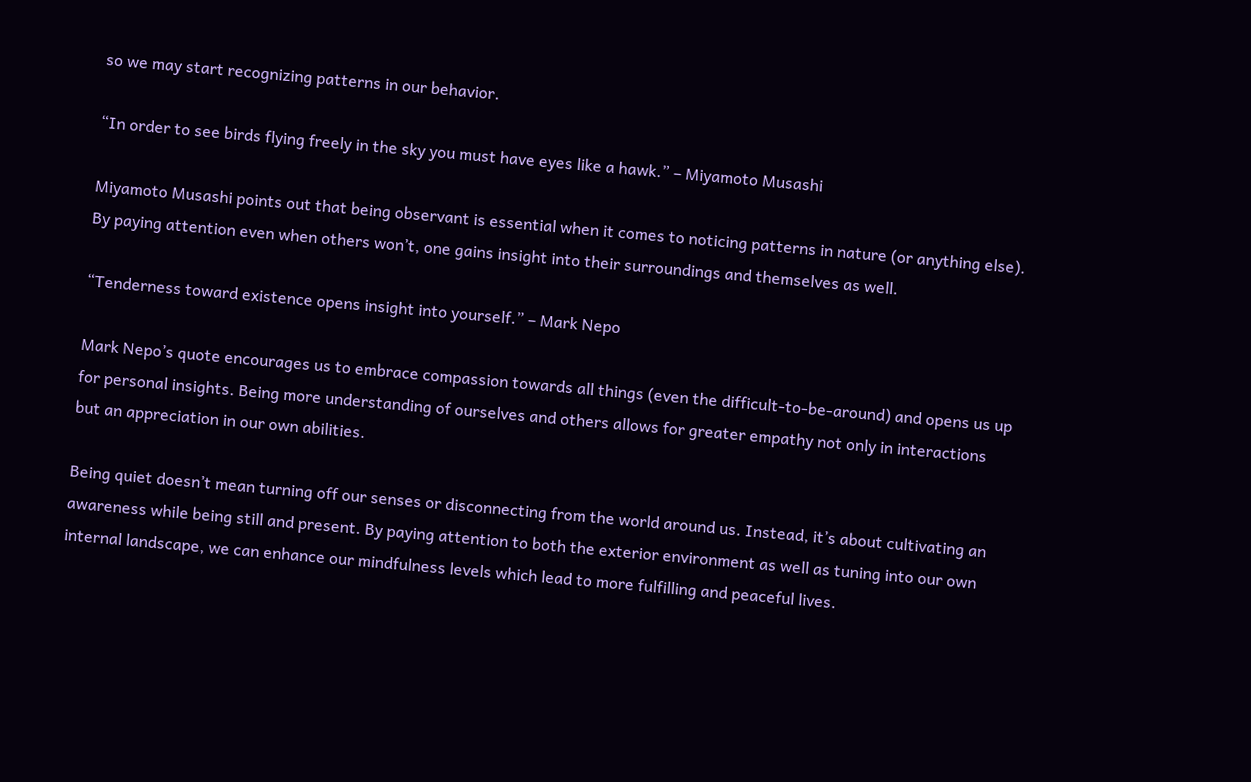so we may start recognizing patterns in our behavior.

“In order to see birds flying freely in the sky you must have eyes like a hawk.” – Miyamoto Musashi

Miyamoto Musashi points out that being observant is essential when it comes to noticing patterns in nature (or anything else). By paying attention even when others won’t, one gains insight into their surroundings and themselves as well.

“Tenderness toward existence opens insight into yourself.” – Mark Nepo

Mark Nepo’s quote encourages us to embrace compassion towards all things (even the difficult-to-be-around) and opens us up for personal insights. Being more understanding of ourselves and others allows for greater empathy not only in interactions but an appreciation in our own abilities.

Being quiet doesn’t mean turning off our senses or disconnecting from the world around us. Instead, it’s about cultivating an awareness while being still and present. By paying attention to both the exterior environment as well as tuning into our own internal landscape, we can enhance our mindfulness levels which lead to more fulfilling and peaceful lives.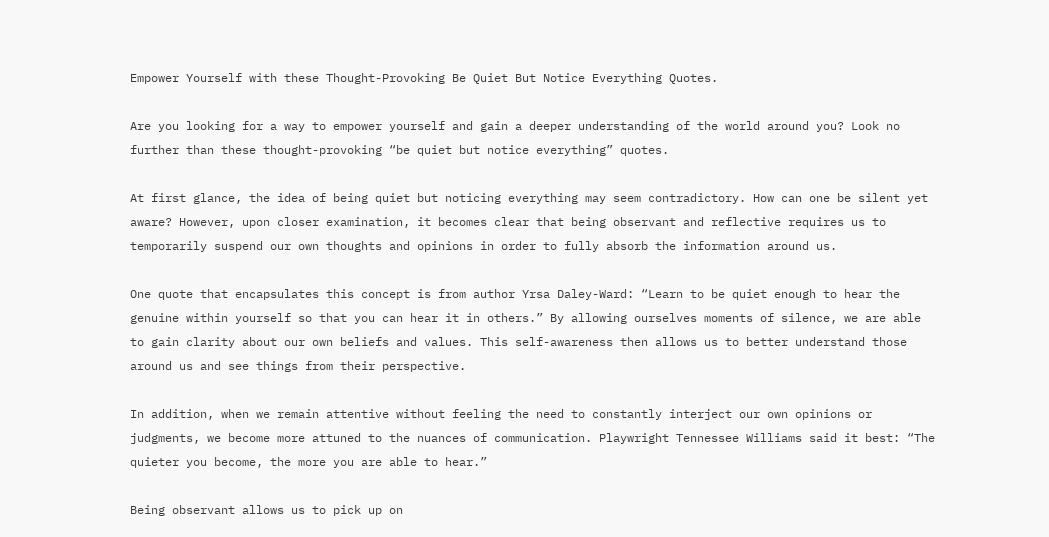Empower Yourself with these Thought-Provoking Be Quiet But Notice Everything Quotes.

Are you looking for a way to empower yourself and gain a deeper understanding of the world around you? Look no further than these thought-provoking “be quiet but notice everything” quotes.

At first glance, the idea of being quiet but noticing everything may seem contradictory. How can one be silent yet aware? However, upon closer examination, it becomes clear that being observant and reflective requires us to temporarily suspend our own thoughts and opinions in order to fully absorb the information around us.

One quote that encapsulates this concept is from author Yrsa Daley-Ward: “Learn to be quiet enough to hear the genuine within yourself so that you can hear it in others.” By allowing ourselves moments of silence, we are able to gain clarity about our own beliefs and values. This self-awareness then allows us to better understand those around us and see things from their perspective.

In addition, when we remain attentive without feeling the need to constantly interject our own opinions or judgments, we become more attuned to the nuances of communication. Playwright Tennessee Williams said it best: “The quieter you become, the more you are able to hear.”

Being observant allows us to pick up on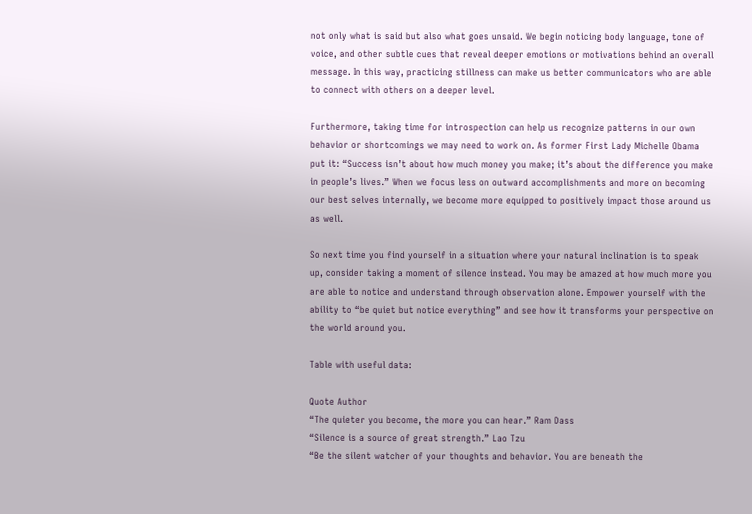not only what is said but also what goes unsaid. We begin noticing body language, tone of voice, and other subtle cues that reveal deeper emotions or motivations behind an overall message. In this way, practicing stillness can make us better communicators who are able to connect with others on a deeper level.

Furthermore, taking time for introspection can help us recognize patterns in our own behavior or shortcomings we may need to work on. As former First Lady Michelle Obama put it: “Success isn’t about how much money you make; it’s about the difference you make in people’s lives.” When we focus less on outward accomplishments and more on becoming our best selves internally, we become more equipped to positively impact those around us as well.

So next time you find yourself in a situation where your natural inclination is to speak up, consider taking a moment of silence instead. You may be amazed at how much more you are able to notice and understand through observation alone. Empower yourself with the ability to “be quiet but notice everything” and see how it transforms your perspective on the world around you.

Table with useful data:

Quote Author
“The quieter you become, the more you can hear.” Ram Dass
“Silence is a source of great strength.” Lao Tzu
“Be the silent watcher of your thoughts and behavior. You are beneath the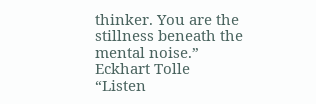thinker. You are the stillness beneath the mental noise.” Eckhart Tolle
“Listen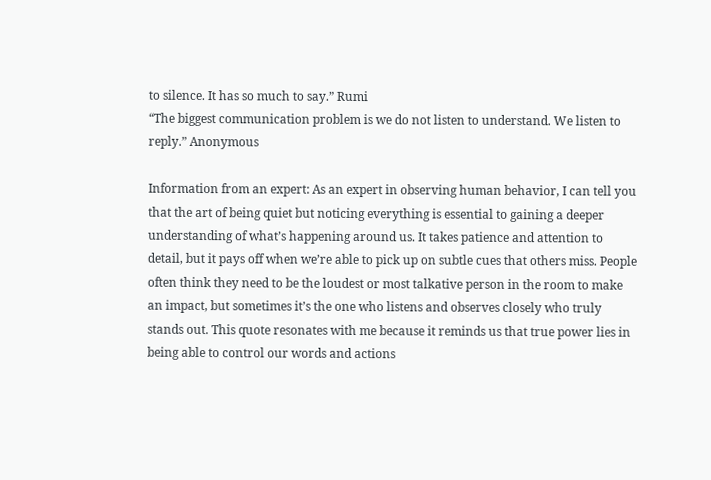to silence. It has so much to say.” Rumi
“The biggest communication problem is we do not listen to understand. We listen to reply.” Anonymous

Information from an expert: As an expert in observing human behavior, I can tell you that the art of being quiet but noticing everything is essential to gaining a deeper understanding of what’s happening around us. It takes patience and attention to detail, but it pays off when we’re able to pick up on subtle cues that others miss. People often think they need to be the loudest or most talkative person in the room to make an impact, but sometimes it’s the one who listens and observes closely who truly stands out. This quote resonates with me because it reminds us that true power lies in being able to control our words and actions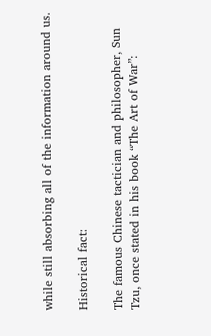while still absorbing all of the information around us.

Historical fact:

The famous Chinese tactician and philosopher, Sun Tzu, once stated in his book “The Art of War”: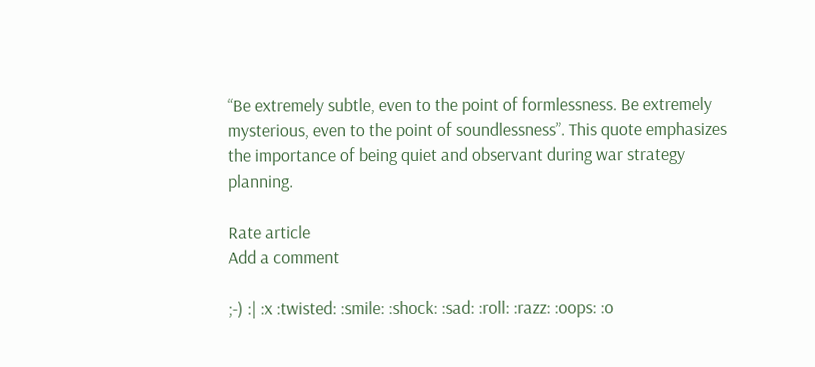“Be extremely subtle, even to the point of formlessness. Be extremely mysterious, even to the point of soundlessness”. This quote emphasizes the importance of being quiet and observant during war strategy planning.

Rate article
Add a comment

;-) :| :x :twisted: :smile: :shock: :sad: :roll: :razz: :oops: :o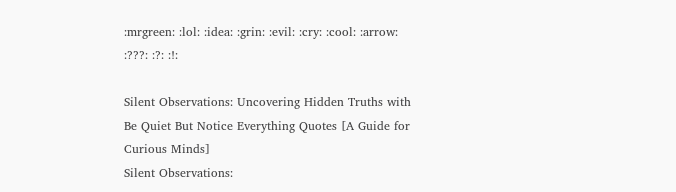:mrgreen: :lol: :idea: :grin: :evil: :cry: :cool: :arrow: :???: :?: :!:

Silent Observations: Uncovering Hidden Truths with Be Quiet But Notice Everything Quotes [A Guide for Curious Minds]
Silent Observations: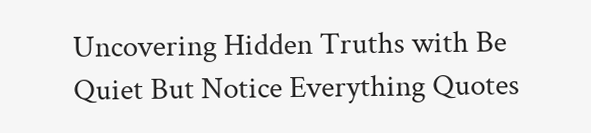Uncovering Hidden Truths with Be Quiet But Notice Everything Quotes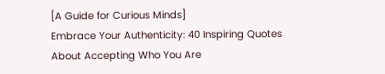[A Guide for Curious Minds]
Embrace Your Authenticity: 40 Inspiring Quotes About Accepting Who You Are